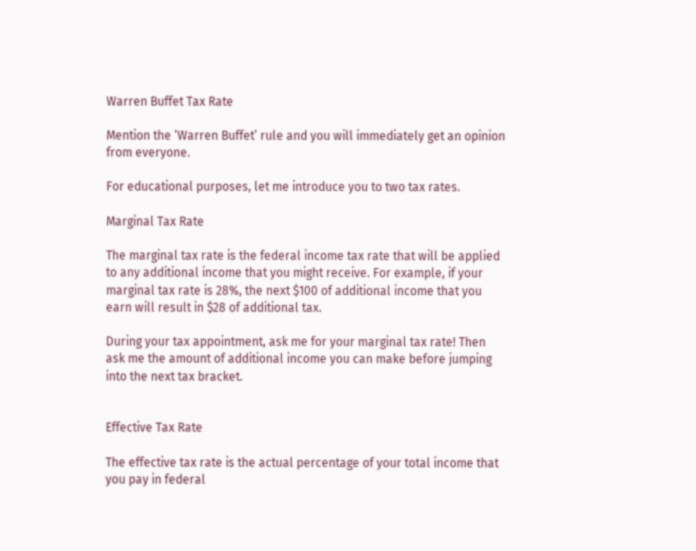Warren Buffet Tax Rate

Mention the ‘Warren Buffet’ rule and you will immediately get an opinion from everyone.

For educational purposes, let me introduce you to two tax rates.

Marginal Tax Rate

The marginal tax rate is the federal income tax rate that will be applied to any additional income that you might receive. For example, if your marginal tax rate is 28%, the next $100 of additional income that you earn will result in $28 of additional tax.

During your tax appointment, ask me for your marginal tax rate! Then ask me the amount of additional income you can make before jumping into the next tax bracket.


Effective Tax Rate

The effective tax rate is the actual percentage of your total income that you pay in federal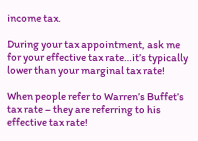income tax.

During your tax appointment, ask me for your effective tax rate…it’s typically lower than your marginal tax rate!

When people refer to Warren’s Buffet’s tax rate – they are referring to his effective tax rate!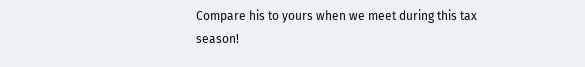Compare his to yours when we meet during this tax season!